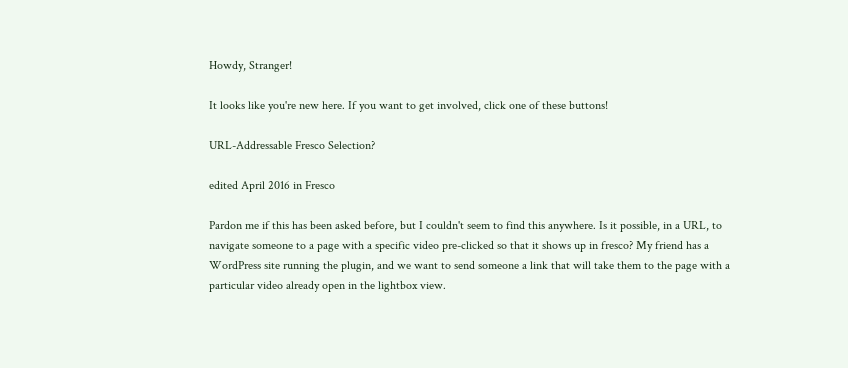Howdy, Stranger!

It looks like you're new here. If you want to get involved, click one of these buttons!

URL-Addressable Fresco Selection?

edited April 2016 in Fresco

Pardon me if this has been asked before, but I couldn't seem to find this anywhere. Is it possible, in a URL, to navigate someone to a page with a specific video pre-clicked so that it shows up in fresco? My friend has a WordPress site running the plugin, and we want to send someone a link that will take them to the page with a particular video already open in the lightbox view.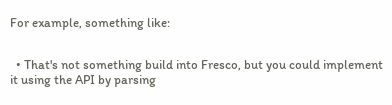For example, something like:


  • That's not something build into Fresco, but you could implement it using the API by parsing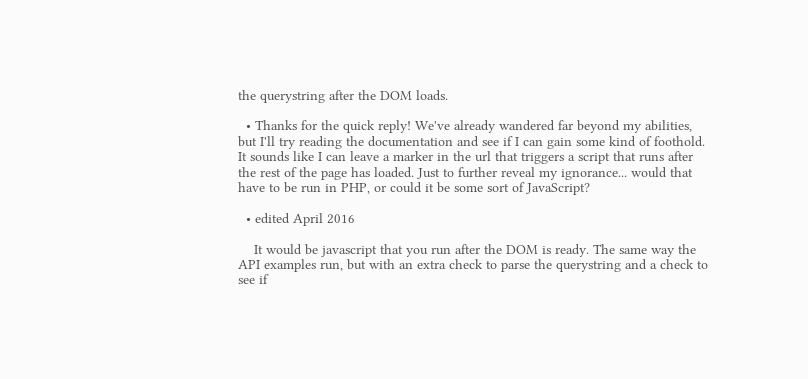the querystring after the DOM loads.

  • Thanks for the quick reply! We've already wandered far beyond my abilities, but I'll try reading the documentation and see if I can gain some kind of foothold. It sounds like I can leave a marker in the url that triggers a script that runs after the rest of the page has loaded. Just to further reveal my ignorance... would that have to be run in PHP, or could it be some sort of JavaScript?

  • edited April 2016

    It would be javascript that you run after the DOM is ready. The same way the API examples run, but with an extra check to parse the querystring and a check to see if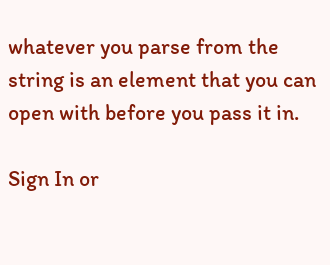whatever you parse from the string is an element that you can open with before you pass it in.

Sign In or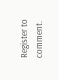Register to comment.